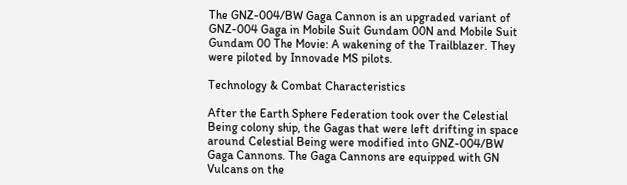The GNZ-004/BW Gaga Cannon is an upgraded variant of GNZ-004 Gaga in Mobile Suit Gundam 00N and Mobile Suit Gundam 00 The Movie: A wakening of the Trailblazer. They were piloted by Innovade MS pilots.

Technology & Combat Characteristics

After the Earth Sphere Federation took over the Celestial Being colony ship, the Gagas that were left drifting in space around Celestial Being were modified into GNZ-004/BW Gaga Cannons. The Gaga Cannons are equipped with GN Vulcans on the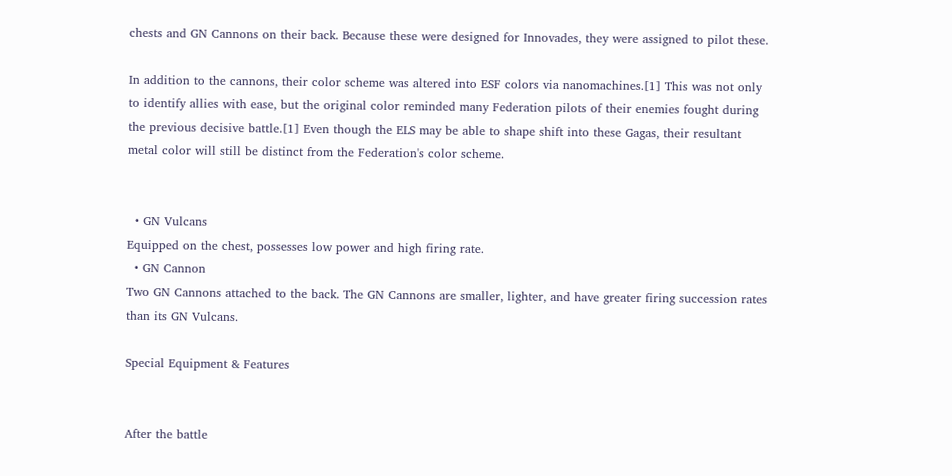chests and GN Cannons on their back. Because these were designed for Innovades, they were assigned to pilot these.

In addition to the cannons, their color scheme was altered into ESF colors via nanomachines.[1] This was not only to identify allies with ease, but the original color reminded many Federation pilots of their enemies fought during the previous decisive battle.[1] Even though the ELS may be able to shape shift into these Gagas, their resultant metal color will still be distinct from the Federation's color scheme.


  • GN Vulcans
Equipped on the chest, possesses low power and high firing rate.
  • GN Cannon
Two GN Cannons attached to the back. The GN Cannons are smaller, lighter, and have greater firing succession rates than its GN Vulcans.

Special Equipment & Features


After the battle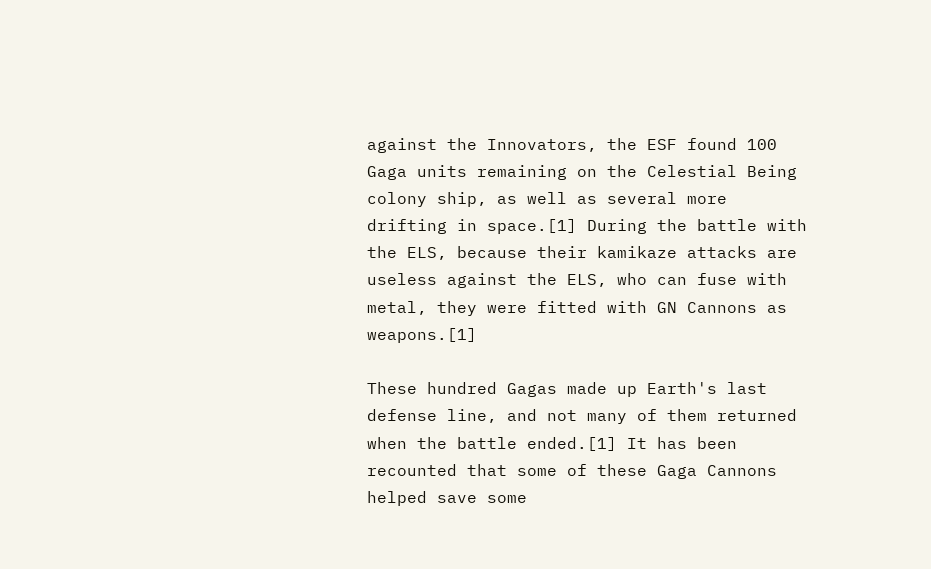against the Innovators, the ESF found 100 Gaga units remaining on the Celestial Being colony ship, as well as several more drifting in space.[1] During the battle with the ELS, because their kamikaze attacks are useless against the ELS, who can fuse with metal, they were fitted with GN Cannons as weapons.[1]

These hundred Gagas made up Earth's last defense line, and not many of them returned when the battle ended.[1] It has been recounted that some of these Gaga Cannons helped save some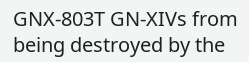GNX-803T GN-XIVs from being destroyed by the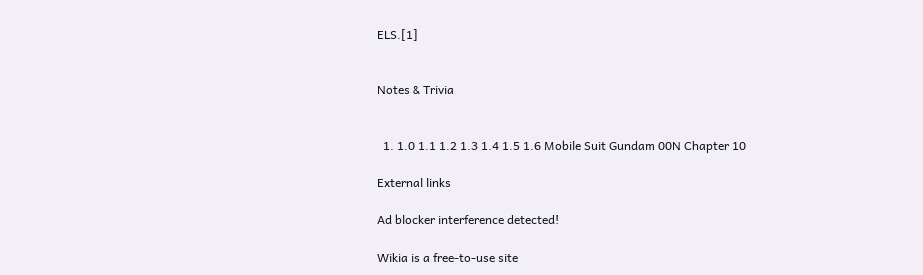ELS.[1]


Notes & Trivia


  1. 1.0 1.1 1.2 1.3 1.4 1.5 1.6 Mobile Suit Gundam 00N Chapter 10

External links

Ad blocker interference detected!

Wikia is a free-to-use site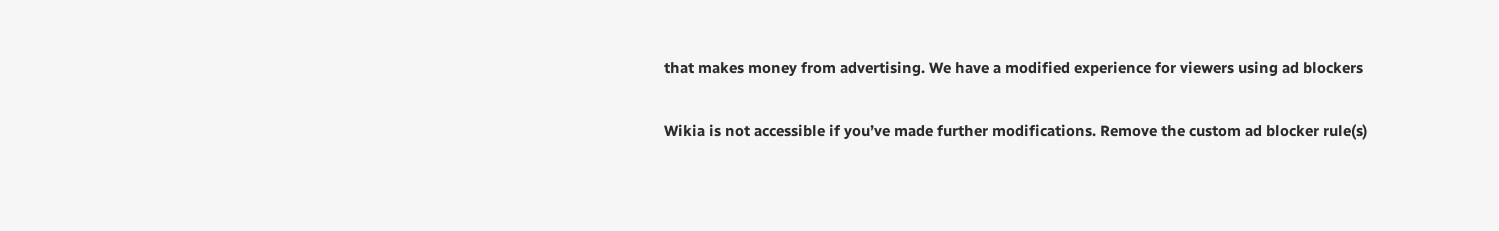that makes money from advertising. We have a modified experience for viewers using ad blockers

Wikia is not accessible if you’ve made further modifications. Remove the custom ad blocker rule(s)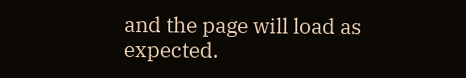and the page will load as expected.